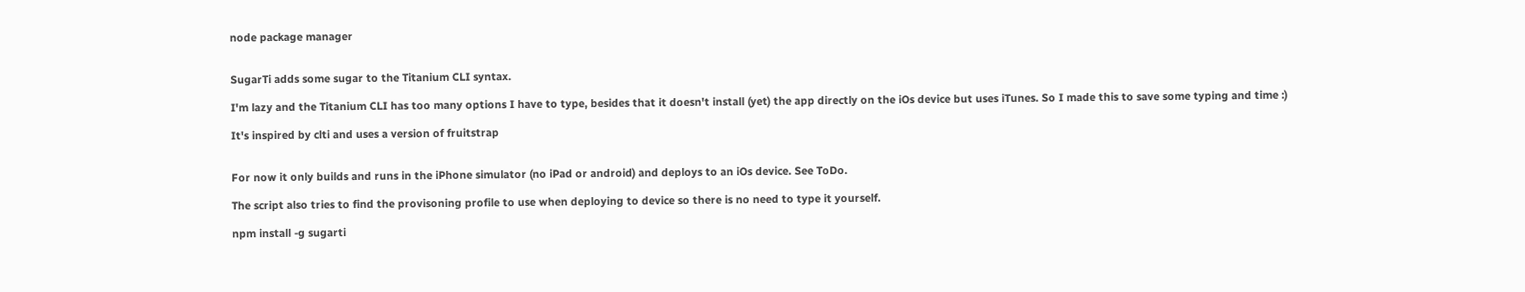node package manager


SugarTi adds some sugar to the Titanium CLI syntax.

I'm lazy and the Titanium CLI has too many options I have to type, besides that it doesn't install (yet) the app directly on the iOs device but uses iTunes. So I made this to save some typing and time :)

It's inspired by clti and uses a version of fruitstrap


For now it only builds and runs in the iPhone simulator (no iPad or android) and deploys to an iOs device. See ToDo.

The script also tries to find the provisoning profile to use when deploying to device so there is no need to type it yourself.

npm install -g sugarti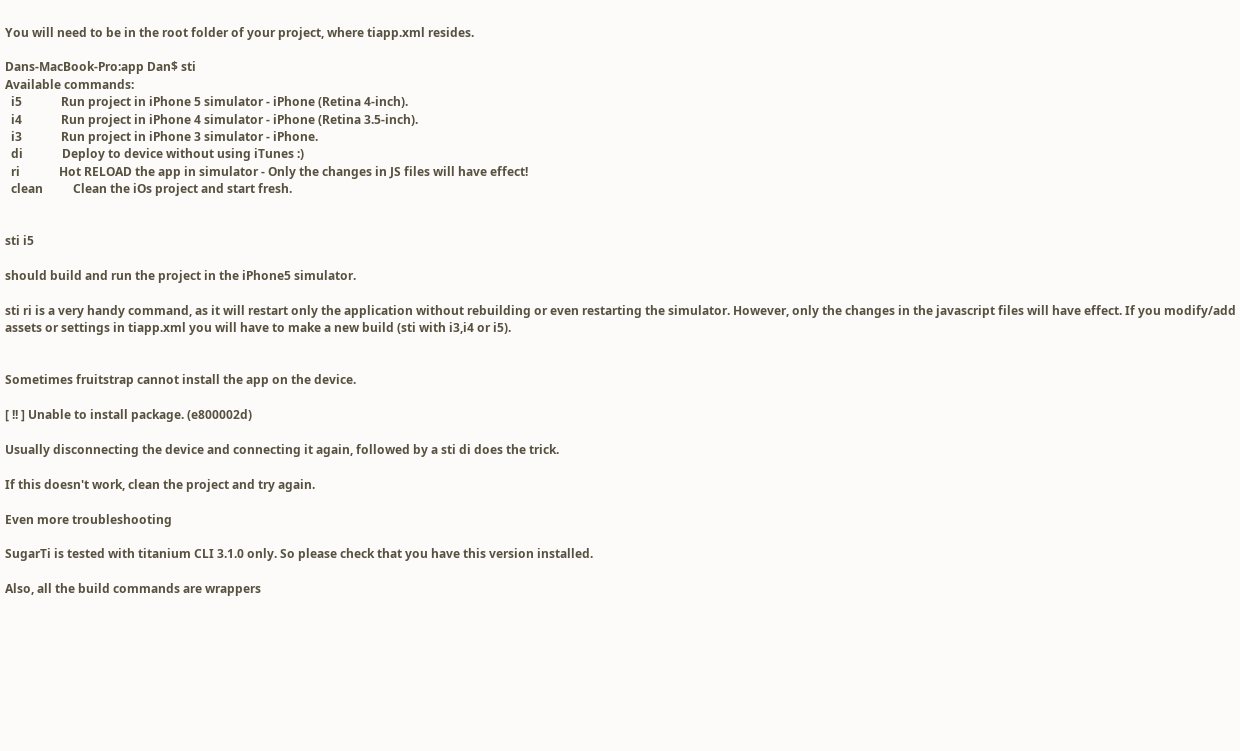You will need to be in the root folder of your project, where tiapp.xml resides.

Dans-MacBook-Pro:app Dan$ sti
Available commands:
  i5             Run project in iPhone 5 simulator - iPhone (Retina 4-inch).
  i4             Run project in iPhone 4 simulator - iPhone (Retina 3.5-inch).
  i3             Run project in iPhone 3 simulator - iPhone.
  di             Deploy to device without using iTunes :)
  ri             Hot RELOAD the app in simulator - Only the changes in JS files will have effect!
  clean          Clean the iOs project and start fresh.


sti i5

should build and run the project in the iPhone5 simulator.

sti ri is a very handy command, as it will restart only the application without rebuilding or even restarting the simulator. However, only the changes in the javascript files will have effect. If you modify/add assets or settings in tiapp.xml you will have to make a new build (sti with i3,i4 or i5).


Sometimes fruitstrap cannot install the app on the device.

[ !! ] Unable to install package. (e800002d)

Usually disconnecting the device and connecting it again, followed by a sti di does the trick.

If this doesn't work, clean the project and try again.

Even more troubleshooting

SugarTi is tested with titanium CLI 3.1.0 only. So please check that you have this version installed.

Also, all the build commands are wrappers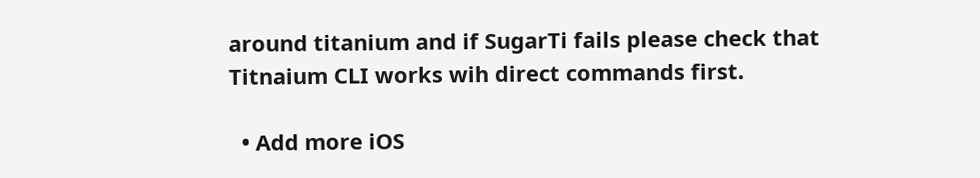around titanium and if SugarTi fails please check that Titnaium CLI works wih direct commands first.

  • Add more iOS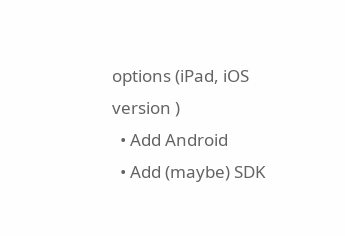options (iPad, iOS version )
  • Add Android
  • Add (maybe) SDK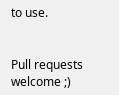to use.


Pull requests welcome ;)